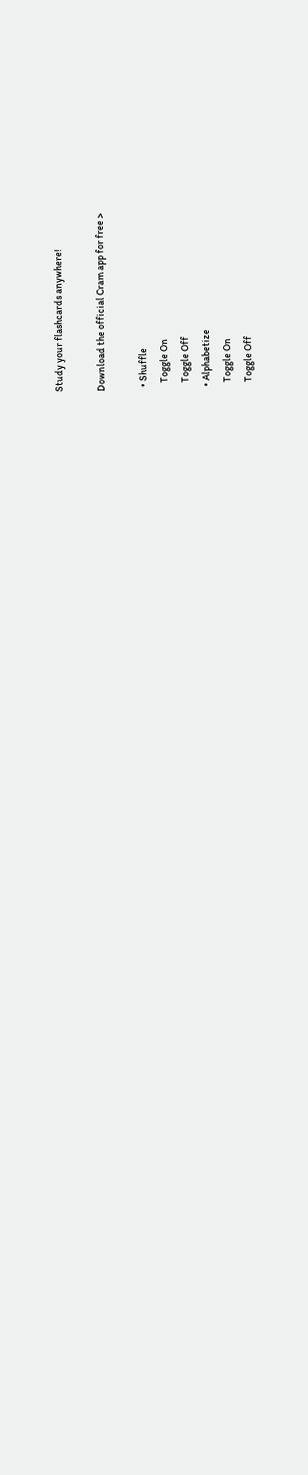Study your flashcards anywhere!

Download the official Cram app for free >

  • Shuffle
    Toggle On
    Toggle Off
  • Alphabetize
    Toggle On
    Toggle Off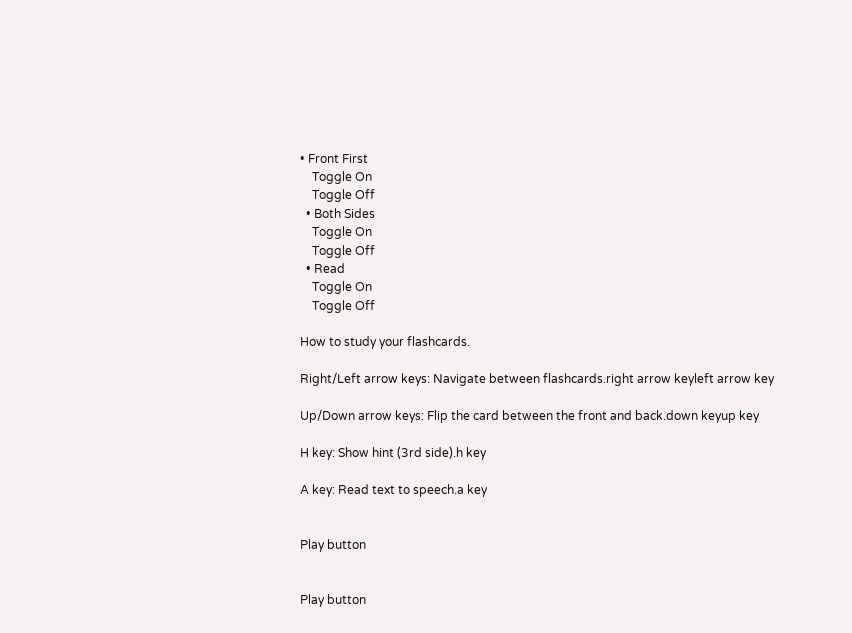• Front First
    Toggle On
    Toggle Off
  • Both Sides
    Toggle On
    Toggle Off
  • Read
    Toggle On
    Toggle Off

How to study your flashcards.

Right/Left arrow keys: Navigate between flashcards.right arrow keyleft arrow key

Up/Down arrow keys: Flip the card between the front and back.down keyup key

H key: Show hint (3rd side).h key

A key: Read text to speech.a key


Play button


Play button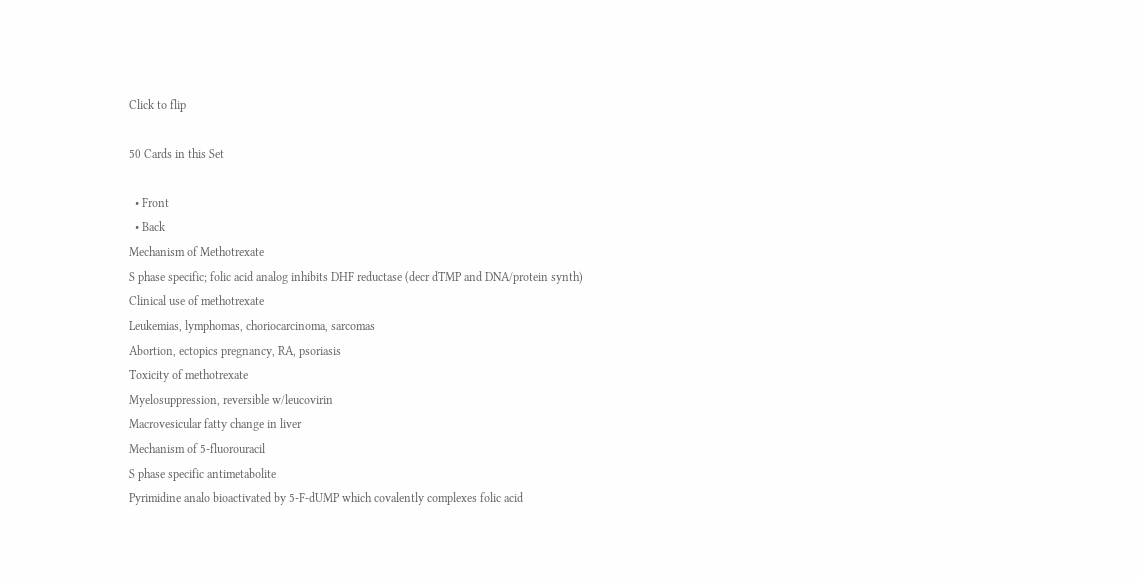Click to flip

50 Cards in this Set

  • Front
  • Back
Mechanism of Methotrexate
S phase specific; folic acid analog inhibits DHF reductase (decr dTMP and DNA/protein synth)
Clinical use of methotrexate
Leukemias, lymphomas, choriocarcinoma, sarcomas
Abortion, ectopics pregnancy, RA, psoriasis
Toxicity of methotrexate
Myelosuppression, reversible w/leucovirin
Macrovesicular fatty change in liver
Mechanism of 5-fluorouracil
S phase specific antimetabolite
Pyrimidine analo bioactivated by 5-F-dUMP which covalently complexes folic acid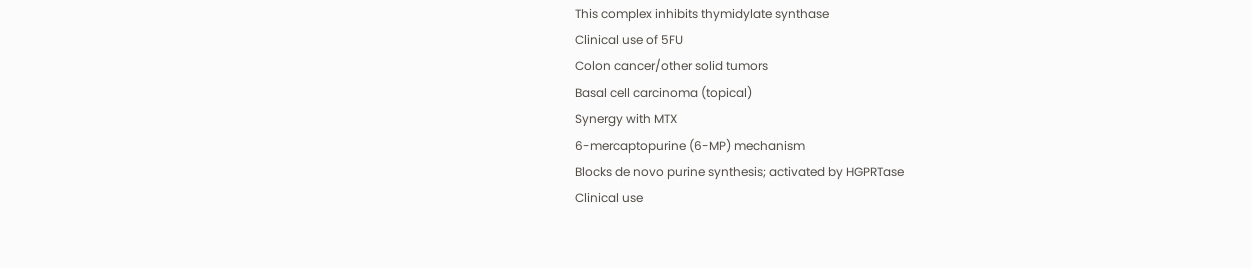This complex inhibits thymidylate synthase
Clinical use of 5FU
Colon cancer/other solid tumors
Basal cell carcinoma (topical)
Synergy with MTX
6-mercaptopurine (6-MP) mechanism
Blocks de novo purine synthesis; activated by HGPRTase
Clinical use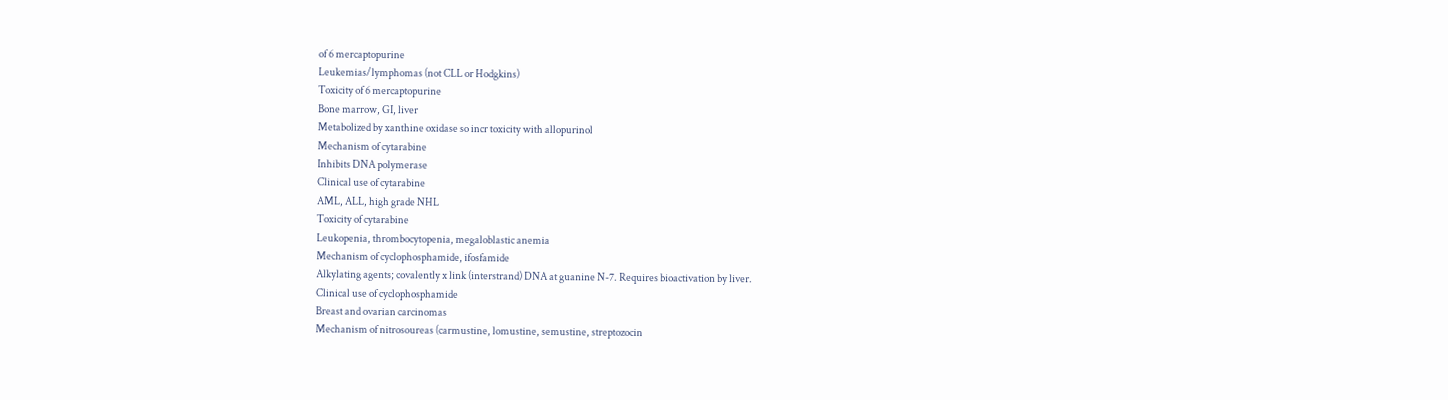of 6 mercaptopurine
Leukemias/lymphomas (not CLL or Hodgkins)
Toxicity of 6 mercaptopurine
Bone marrow, GI, liver
Metabolized by xanthine oxidase so incr toxicity with allopurinol
Mechanism of cytarabine
Inhibits DNA polymerase
Clinical use of cytarabine
AML, ALL, high grade NHL
Toxicity of cytarabine
Leukopenia, thrombocytopenia, megaloblastic anemia
Mechanism of cyclophosphamide, ifosfamide
Alkylating agents; covalently x link (interstrand) DNA at guanine N-7. Requires bioactivation by liver.
Clinical use of cyclophosphamide
Breast and ovarian carcinomas
Mechanism of nitrosoureas (carmustine, lomustine, semustine, streptozocin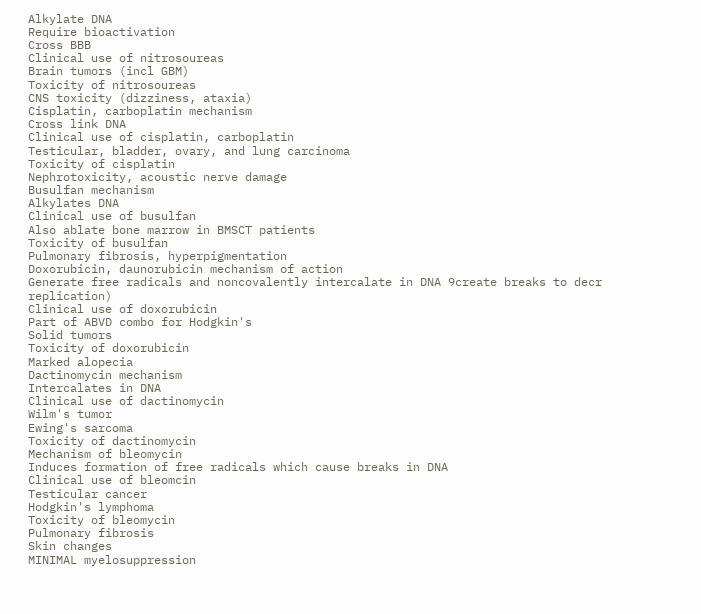Alkylate DNA
Require bioactivation
Cross BBB
Clinical use of nitrosoureas
Brain tumors (incl GBM)
Toxicity of nitrosoureas
CNS toxicity (dizziness, ataxia)
Cisplatin, carboplatin mechanism
Cross link DNA
Clinical use of cisplatin, carboplatin
Testicular, bladder, ovary, and lung carcinoma
Toxicity of cisplatin
Nephrotoxicity, acoustic nerve damage
Busulfan mechanism
Alkylates DNA
Clinical use of busulfan
Also ablate bone marrow in BMSCT patients
Toxicity of busulfan
Pulmonary fibrosis, hyperpigmentation
Doxorubicin, daunorubicin mechanism of action
Generate free radicals and noncovalently intercalate in DNA 9create breaks to decr replication)
Clinical use of doxorubicin
Part of ABVD combo for Hodgkin's
Solid tumors
Toxicity of doxorubicin
Marked alopecia
Dactinomycin mechanism
Intercalates in DNA
Clinical use of dactinomycin
Wilm's tumor
Ewing's sarcoma
Toxicity of dactinomycin
Mechanism of bleomycin
Induces formation of free radicals which cause breaks in DNA
Clinical use of bleomcin
Testicular cancer
Hodgkin's lymphoma
Toxicity of bleomycin
Pulmonary fibrosis
Skin changes
MINIMAL myelosuppression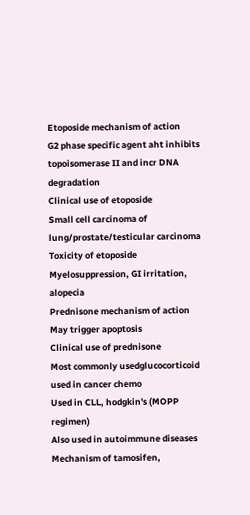Etoposide mechanism of action
G2 phase specific agent aht inhibits topoisomerase II and incr DNA degradation
Clinical use of etoposide
Small cell carcinoma of lung/prostate/testicular carcinoma
Toxicity of etoposide
Myelosuppression, GI irritation, alopecia
Prednisone mechanism of action
May trigger apoptosis
Clinical use of prednisone
Most commonly usedglucocorticoid used in cancer chemo
Used in CLL, hodgkin's (MOPP regimen)
Also used in autoimmune diseases
Mechanism of tamosifen,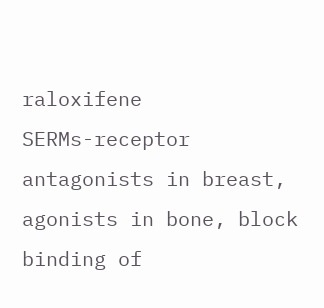raloxifene
SERMs-receptor antagonists in breast, agonists in bone, block binding of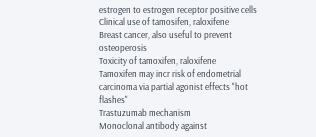estrogen to estrogen receptor positive cells
Clinical use of tamosifen, raloxifene
Breast cancer, also useful to prevent osteoperosis
Toxicity of tamoxifen, raloxifene
Tamoxifen may incr risk of endometrial carcinoma via partial agonist effects "hot flashes"
Trastuzumab mechanism
Monoclonal antibody against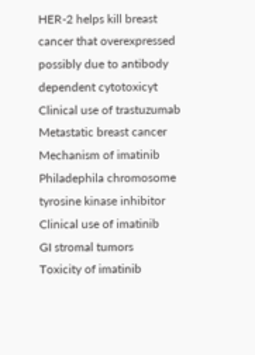HER-2 helps kill breast cancer that overexpressed possibly due to antibody dependent cytotoxicyt
Clinical use of trastuzumab
Metastatic breast cancer
Mechanism of imatinib
Philadephila chromosome tyrosine kinase inhibitor
Clinical use of imatinib
GI stromal tumors
Toxicity of imatinib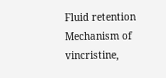Fluid retention
Mechanism of vincristine,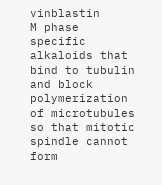vinblastin
M phase specific alkaloids that bind to tubulin and block polymerization of microtubules so that mitotic spindle cannot form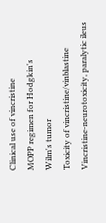Clinical use of vincristine
MOPP regimen for Hodgkin's
Wilm's tumor
Toxicity of vincristine/vinblastine
Vincristine-neurotoxicity, paralytic ileus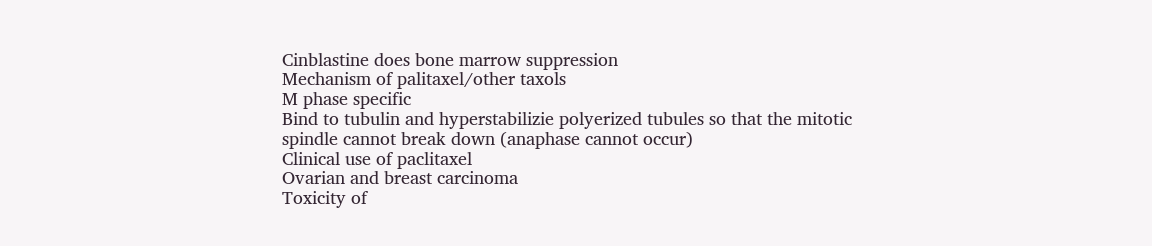Cinblastine does bone marrow suppression
Mechanism of palitaxel/other taxols
M phase specific
Bind to tubulin and hyperstabilizie polyerized tubules so that the mitotic spindle cannot break down (anaphase cannot occur)
Clinical use of paclitaxel
Ovarian and breast carcinoma
Toxicity of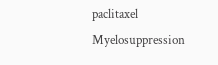paclitaxel
Myelosuppression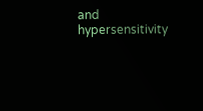and hypersensitivity